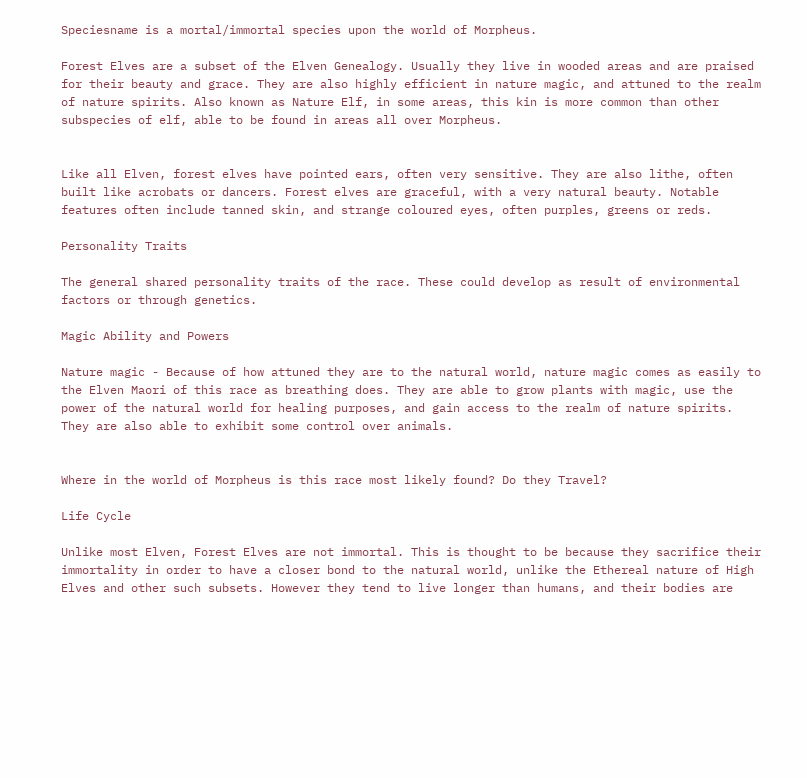Speciesname is a mortal/immortal species upon the world of Morpheus.

Forest Elves are a subset of the Elven Genealogy. Usually they live in wooded areas and are praised for their beauty and grace. They are also highly efficient in nature magic, and attuned to the realm of nature spirits. Also known as Nature Elf, in some areas, this kin is more common than other subspecies of elf, able to be found in areas all over Morpheus.


Like all Elven, forest elves have pointed ears, often very sensitive. They are also lithe, often built like acrobats or dancers. Forest elves are graceful, with a very natural beauty. Notable features often include tanned skin, and strange coloured eyes, often purples, greens or reds.

Personality Traits

The general shared personality traits of the race. These could develop as result of environmental factors or through genetics.

Magic Ability and Powers

Nature magic - Because of how attuned they are to the natural world, nature magic comes as easily to the Elven Maori of this race as breathing does. They are able to grow plants with magic, use the power of the natural world for healing purposes, and gain access to the realm of nature spirits. They are also able to exhibit some control over animals.


Where in the world of Morpheus is this race most likely found? Do they Travel?

Life Cycle

Unlike most Elven, Forest Elves are not immortal. This is thought to be because they sacrifice their immortality in order to have a closer bond to the natural world, unlike the Ethereal nature of High Elves and other such subsets. However they tend to live longer than humans, and their bodies are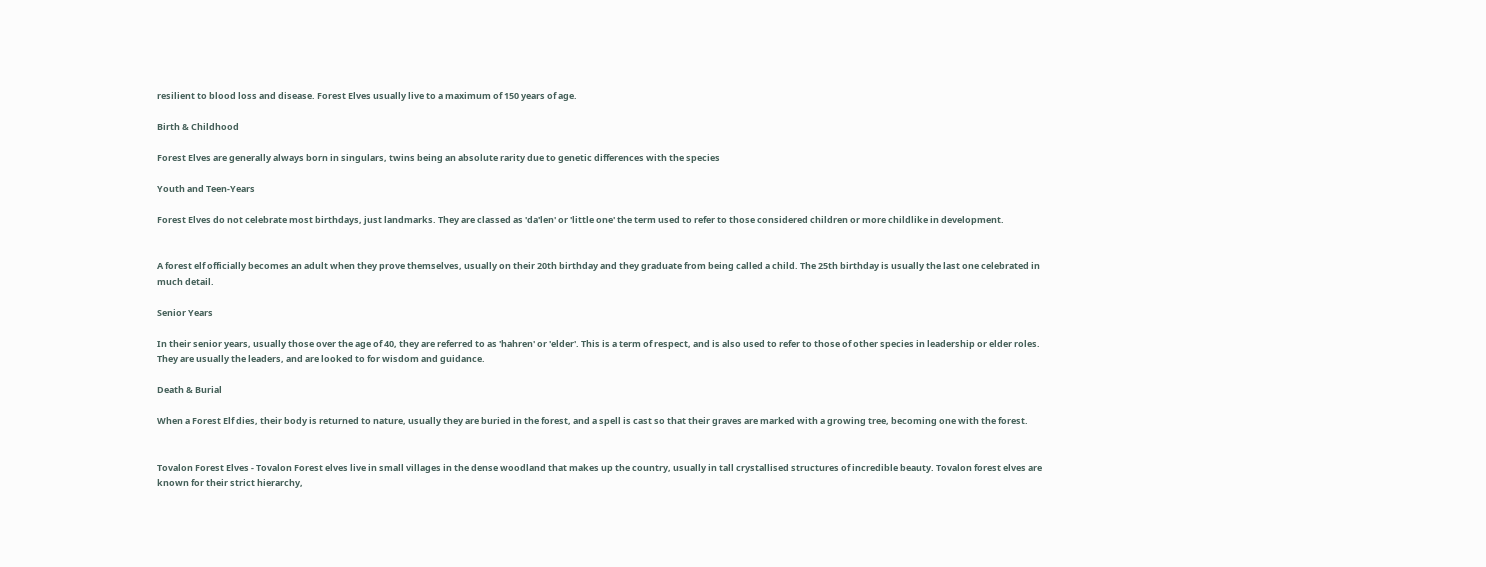resilient to blood loss and disease. Forest Elves usually live to a maximum of 150 years of age.

Birth & Childhood

Forest Elves are generally always born in singulars, twins being an absolute rarity due to genetic differences with the species

Youth and Teen-Years

Forest Elves do not celebrate most birthdays, just landmarks. They are classed as 'da'len' or 'little one' the term used to refer to those considered children or more childlike in development.


A forest elf officially becomes an adult when they prove themselves, usually on their 20th birthday and they graduate from being called a child. The 25th birthday is usually the last one celebrated in much detail.

Senior Years

In their senior years, usually those over the age of 40, they are referred to as 'hahren' or 'elder'. This is a term of respect, and is also used to refer to those of other species in leadership or elder roles. They are usually the leaders, and are looked to for wisdom and guidance.

Death & Burial

When a Forest Elf dies, their body is returned to nature, usually they are buried in the forest, and a spell is cast so that their graves are marked with a growing tree, becoming one with the forest.


Tovalon Forest Elves - Tovalon Forest elves live in small villages in the dense woodland that makes up the country, usually in tall crystallised structures of incredible beauty. Tovalon forest elves are known for their strict hierarchy,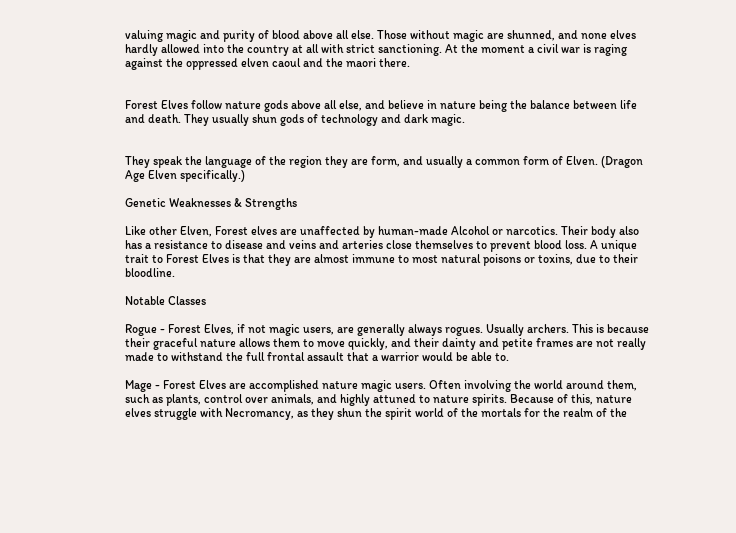valuing magic and purity of blood above all else. Those without magic are shunned, and none elves hardly allowed into the country at all with strict sanctioning. At the moment a civil war is raging against the oppressed elven caoul and the maori there.


Forest Elves follow nature gods above all else, and believe in nature being the balance between life and death. They usually shun gods of technology and dark magic.


They speak the language of the region they are form, and usually a common form of Elven. (Dragon Age Elven specifically.)

Genetic Weaknesses & Strengths

Like other Elven, Forest elves are unaffected by human-made Alcohol or narcotics. Their body also has a resistance to disease and veins and arteries close themselves to prevent blood loss. A unique trait to Forest Elves is that they are almost immune to most natural poisons or toxins, due to their bloodline.

Notable Classes

Rogue - Forest Elves, if not magic users, are generally always rogues. Usually archers. This is because their graceful nature allows them to move quickly, and their dainty and petite frames are not really made to withstand the full frontal assault that a warrior would be able to.

Mage - Forest Elves are accomplished nature magic users. Often involving the world around them, such as plants, control over animals, and highly attuned to nature spirits. Because of this, nature elves struggle with Necromancy, as they shun the spirit world of the mortals for the realm of the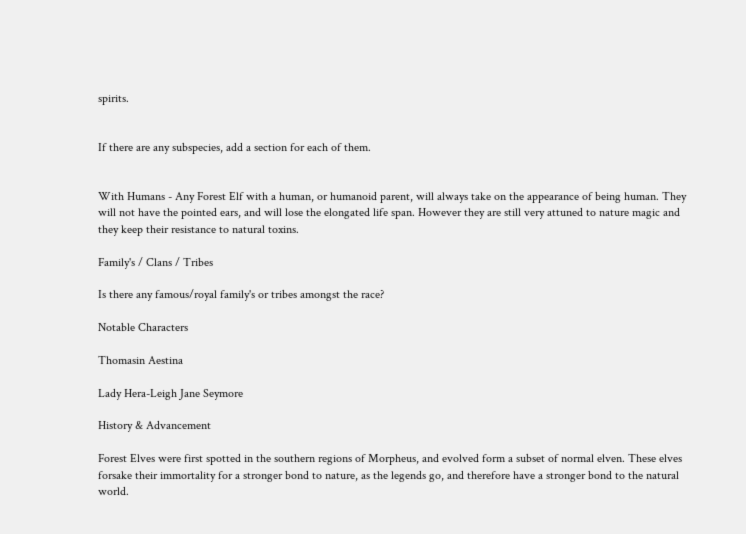spirits.


If there are any subspecies, add a section for each of them.


With Humans - Any Forest Elf with a human, or humanoid parent, will always take on the appearance of being human. They will not have the pointed ears, and will lose the elongated life span. However they are still very attuned to nature magic and they keep their resistance to natural toxins.

Family's / Clans / Tribes

Is there any famous/royal family's or tribes amongst the race?

Notable Characters

Thomasin Aestina

Lady Hera-Leigh Jane Seymore

History & Advancement

Forest Elves were first spotted in the southern regions of Morpheus, and evolved form a subset of normal elven. These elves forsake their immortality for a stronger bond to nature, as the legends go, and therefore have a stronger bond to the natural world.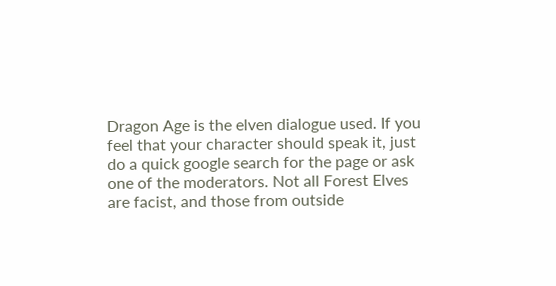Dragon Age is the elven dialogue used. If you feel that your character should speak it, just do a quick google search for the page or ask one of the moderators. Not all Forest Elves are facist, and those from outside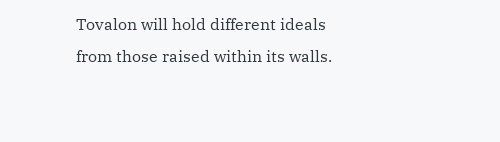Tovalon will hold different ideals from those raised within its walls.